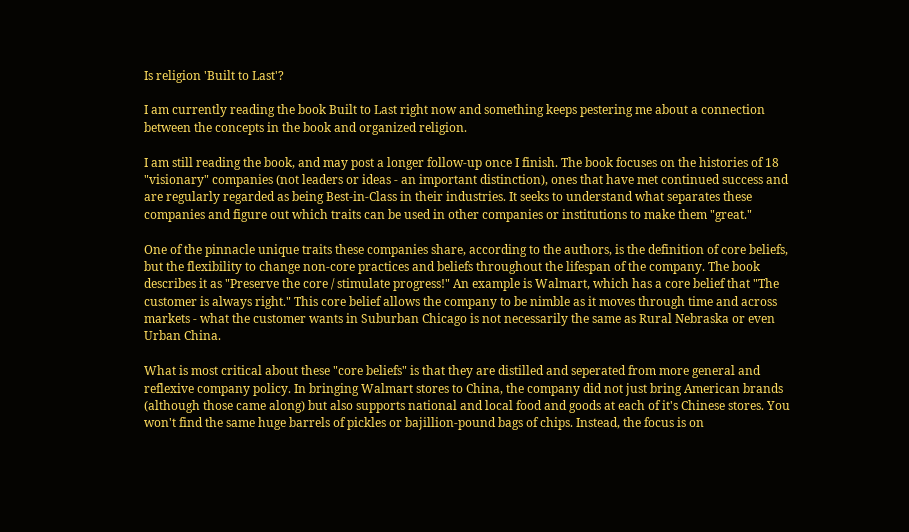Is religion 'Built to Last'?

I am currently reading the book Built to Last right now and something keeps pestering me about a connection between the concepts in the book and organized religion.

I am still reading the book, and may post a longer follow-up once I finish. The book focuses on the histories of 18 "visionary" companies (not leaders or ideas - an important distinction), ones that have met continued success and are regularly regarded as being Best-in-Class in their industries. It seeks to understand what separates these companies and figure out which traits can be used in other companies or institutions to make them "great."

One of the pinnacle unique traits these companies share, according to the authors, is the definition of core beliefs, but the flexibility to change non-core practices and beliefs throughout the lifespan of the company. The book describes it as "Preserve the core / stimulate progress!" An example is Walmart, which has a core belief that "The customer is always right." This core belief allows the company to be nimble as it moves through time and across markets - what the customer wants in Suburban Chicago is not necessarily the same as Rural Nebraska or even Urban China.

What is most critical about these "core beliefs" is that they are distilled and seperated from more general and reflexive company policy. In bringing Walmart stores to China, the company did not just bring American brands (although those came along) but also supports national and local food and goods at each of it's Chinese stores. You won't find the same huge barrels of pickles or bajillion-pound bags of chips. Instead, the focus is on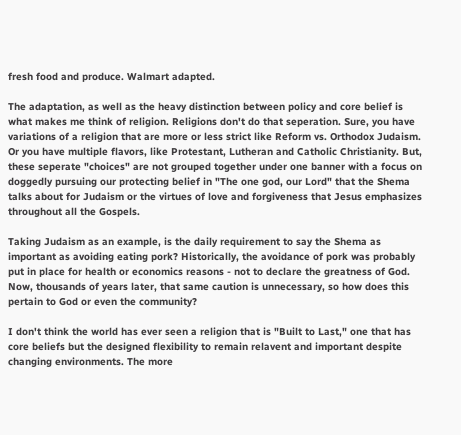fresh food and produce. Walmart adapted.

The adaptation, as well as the heavy distinction between policy and core belief is what makes me think of religion. Religions don't do that seperation. Sure, you have variations of a religion that are more or less strict like Reform vs. Orthodox Judaism. Or you have multiple flavors, like Protestant, Lutheran and Catholic Christianity. But, these seperate "choices" are not grouped together under one banner with a focus on doggedly pursuing our protecting belief in "The one god, our Lord" that the Shema talks about for Judaism or the virtues of love and forgiveness that Jesus emphasizes throughout all the Gospels.

Taking Judaism as an example, is the daily requirement to say the Shema as important as avoiding eating pork? Historically, the avoidance of pork was probably put in place for health or economics reasons - not to declare the greatness of God. Now, thousands of years later, that same caution is unnecessary, so how does this pertain to God or even the community?

I don't think the world has ever seen a religion that is "Built to Last," one that has core beliefs but the designed flexibility to remain relavent and important despite changing environments. The more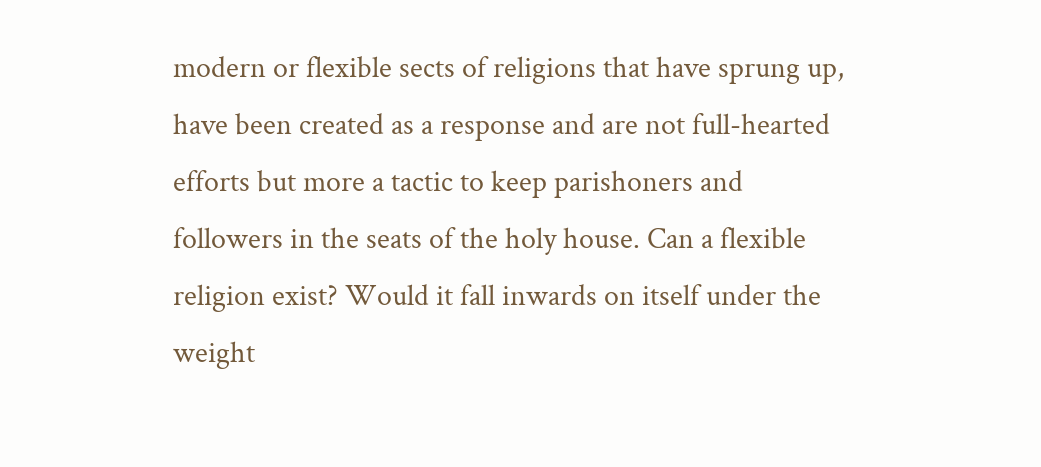modern or flexible sects of religions that have sprung up, have been created as a response and are not full-hearted efforts but more a tactic to keep parishoners and followers in the seats of the holy house. Can a flexible religion exist? Would it fall inwards on itself under the weight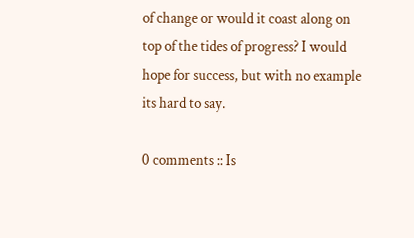of change or would it coast along on top of the tides of progress? I would hope for success, but with no example its hard to say.

0 comments :: Is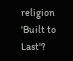religion 'Built to Last'?